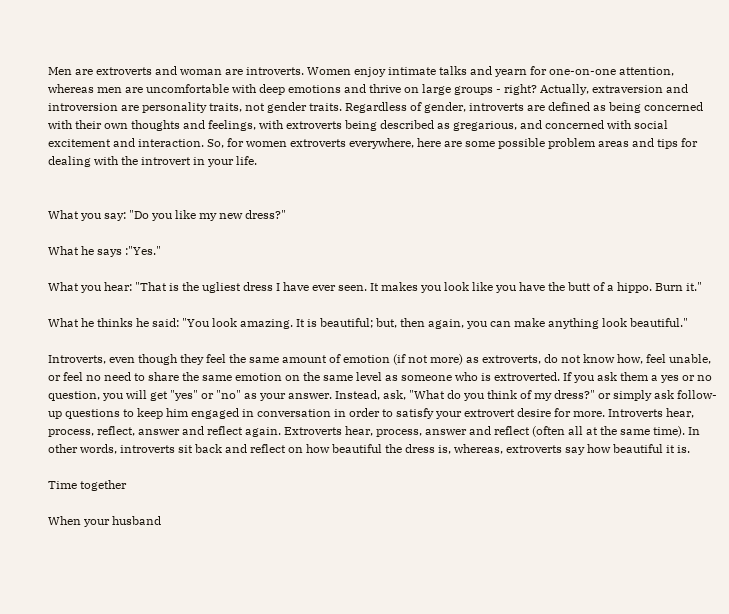Men are extroverts and woman are introverts. Women enjoy intimate talks and yearn for one-on-one attention, whereas men are uncomfortable with deep emotions and thrive on large groups - right? Actually, extraversion and introversion are personality traits, not gender traits. Regardless of gender, introverts are defined as being concerned with their own thoughts and feelings, with extroverts being described as gregarious, and concerned with social excitement and interaction. So, for women extroverts everywhere, here are some possible problem areas and tips for dealing with the introvert in your life.


What you say: "Do you like my new dress?"

What he says :"Yes."

What you hear: "That is the ugliest dress I have ever seen. It makes you look like you have the butt of a hippo. Burn it."

What he thinks he said: "You look amazing. It is beautiful; but, then again, you can make anything look beautiful."

Introverts, even though they feel the same amount of emotion (if not more) as extroverts, do not know how, feel unable, or feel no need to share the same emotion on the same level as someone who is extroverted. If you ask them a yes or no question, you will get "yes" or "no" as your answer. Instead, ask, "What do you think of my dress?" or simply ask follow-up questions to keep him engaged in conversation in order to satisfy your extrovert desire for more. Introverts hear, process, reflect, answer and reflect again. Extroverts hear, process, answer and reflect (often all at the same time). In other words, introverts sit back and reflect on how beautiful the dress is, whereas, extroverts say how beautiful it is.

Time together

When your husband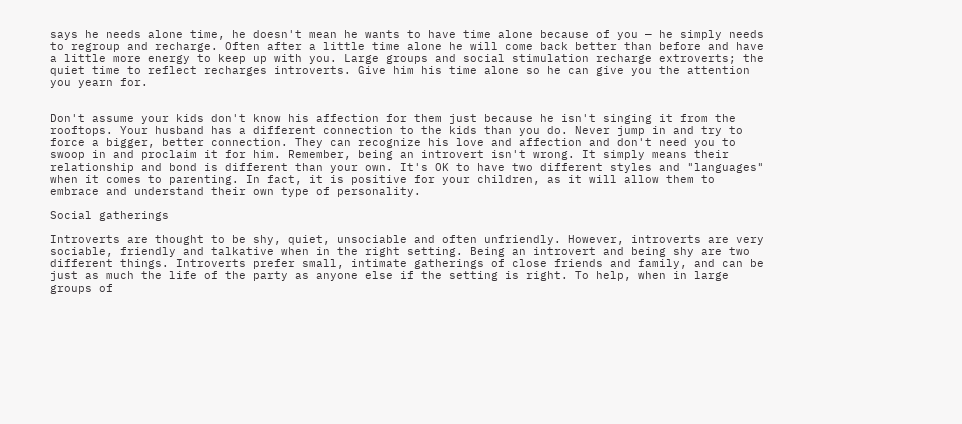says he needs alone time, he doesn't mean he wants to have time alone because of you — he simply needs to regroup and recharge. Often after a little time alone he will come back better than before and have a little more energy to keep up with you. Large groups and social stimulation recharge extroverts; the quiet time to reflect recharges introverts. Give him his time alone so he can give you the attention you yearn for.


Don't assume your kids don't know his affection for them just because he isn't singing it from the rooftops. Your husband has a different connection to the kids than you do. Never jump in and try to force a bigger, better connection. They can recognize his love and affection and don't need you to swoop in and proclaim it for him. Remember, being an introvert isn't wrong. It simply means their relationship and bond is different than your own. It's OK to have two different styles and "languages" when it comes to parenting. In fact, it is positive for your children, as it will allow them to embrace and understand their own type of personality.

Social gatherings

Introverts are thought to be shy, quiet, unsociable and often unfriendly. However, introverts are very sociable, friendly and talkative when in the right setting. Being an introvert and being shy are two different things. Introverts prefer small, intimate gatherings of close friends and family, and can be just as much the life of the party as anyone else if the setting is right. To help, when in large groups of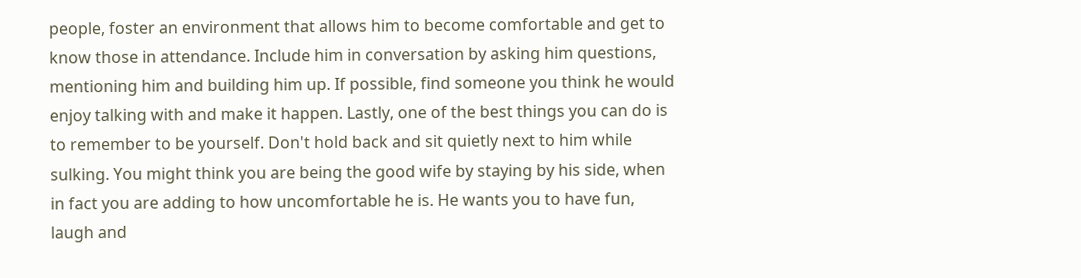people, foster an environment that allows him to become comfortable and get to know those in attendance. Include him in conversation by asking him questions, mentioning him and building him up. If possible, find someone you think he would enjoy talking with and make it happen. Lastly, one of the best things you can do is to remember to be yourself. Don't hold back and sit quietly next to him while sulking. You might think you are being the good wife by staying by his side, when in fact you are adding to how uncomfortable he is. He wants you to have fun, laugh and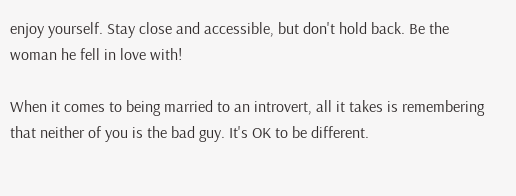enjoy yourself. Stay close and accessible, but don't hold back. Be the woman he fell in love with!

When it comes to being married to an introvert, all it takes is remembering that neither of you is the bad guy. It's OK to be different.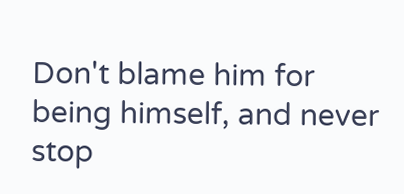Don't blame him for being himself, and never stop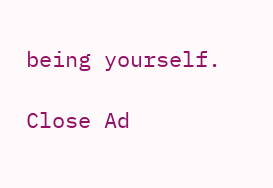being yourself.

Close Ad